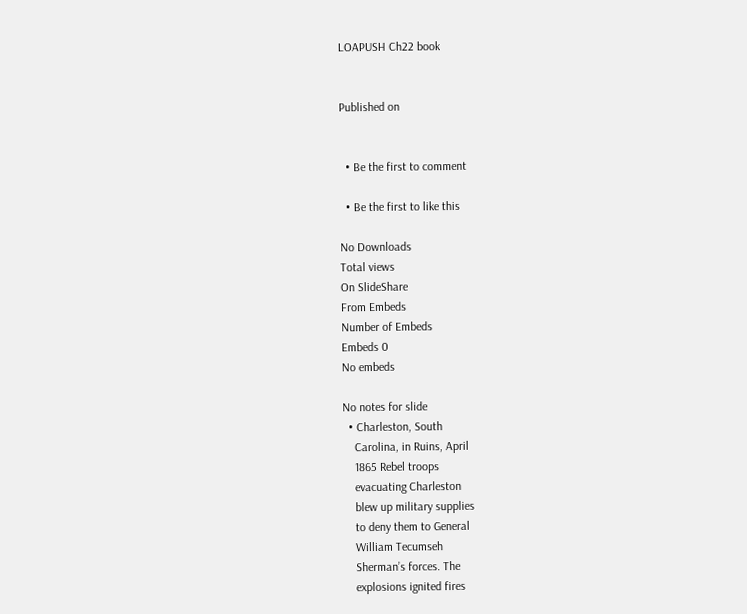LOAPUSH Ch22 book


Published on


  • Be the first to comment

  • Be the first to like this

No Downloads
Total views
On SlideShare
From Embeds
Number of Embeds
Embeds 0
No embeds

No notes for slide
  • Charleston, South
    Carolina, in Ruins, April
    1865 Rebel troops
    evacuating Charleston
    blew up military supplies
    to deny them to General
    William Tecumseh
    Sherman’s forces. The
    explosions ignited fires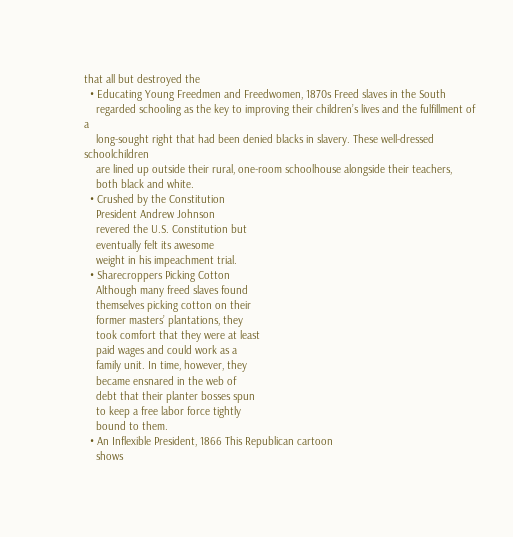that all but destroyed the
  • Educating Young Freedmen and Freedwomen, 1870s Freed slaves in the South
    regarded schooling as the key to improving their children’s lives and the fulfillment of a
    long-sought right that had been denied blacks in slavery. These well-dressed schoolchildren
    are lined up outside their rural, one-room schoolhouse alongside their teachers,
    both black and white.
  • Crushed by the Constitution
    President Andrew Johnson
    revered the U.S. Constitution but
    eventually felt its awesome
    weight in his impeachment trial.
  • Sharecroppers Picking Cotton
    Although many freed slaves found
    themselves picking cotton on their
    former masters’ plantations, they
    took comfort that they were at least
    paid wages and could work as a
    family unit. In time, however, they
    became ensnared in the web of
    debt that their planter bosses spun
    to keep a free labor force tightly
    bound to them.
  • An Inflexible President, 1866 This Republican cartoon
    shows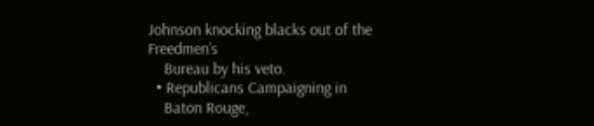Johnson knocking blacks out of the Freedmen’s
    Bureau by his veto.
  • Republicans Campaigning in
    Baton Rouge,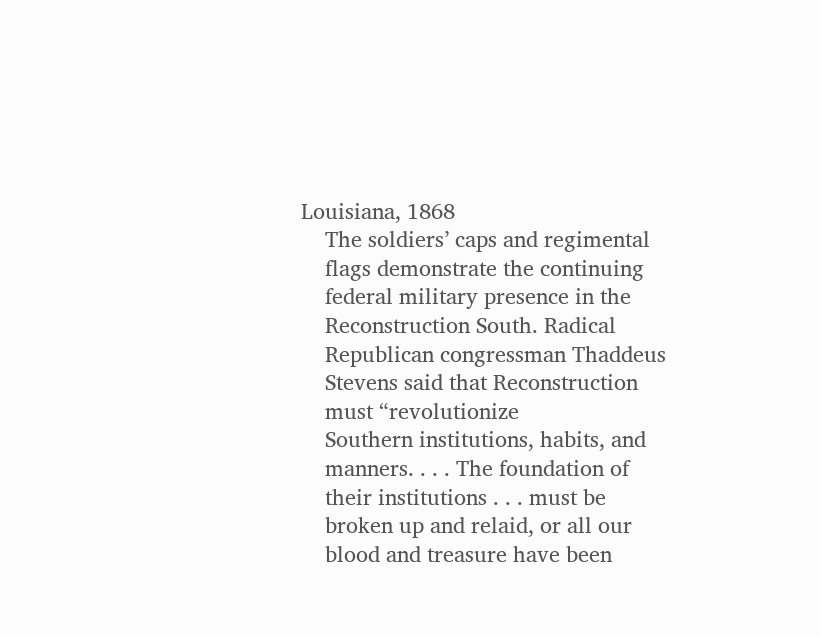Louisiana, 1868
    The soldiers’ caps and regimental
    flags demonstrate the continuing
    federal military presence in the
    Reconstruction South. Radical
    Republican congressman Thaddeus
    Stevens said that Reconstruction
    must “revolutionize
    Southern institutions, habits, and
    manners. . . . The foundation of
    their institutions . . . must be
    broken up and relaid, or all our
    blood and treasure have been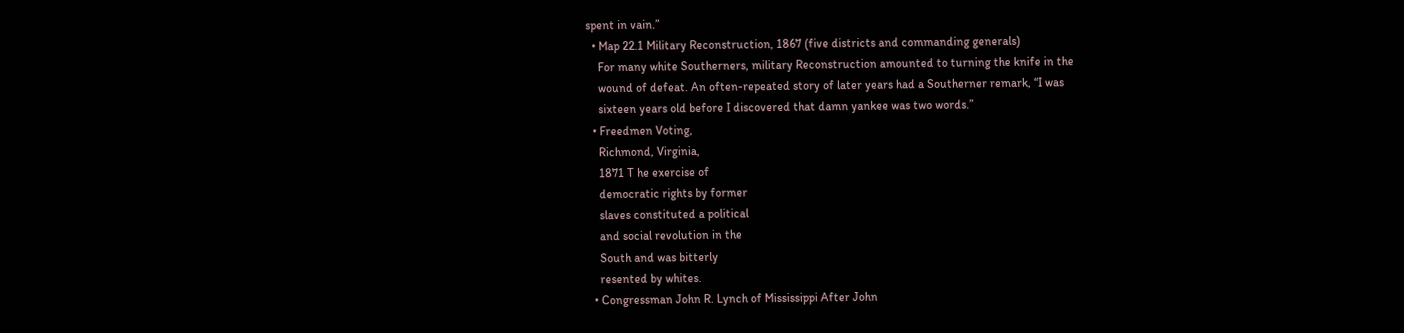spent in vain.”
  • Map 22.1 Military Reconstruction, 1867 (five districts and commanding generals)
    For many white Southerners, military Reconstruction amounted to turning the knife in the
    wound of defeat. An often-repeated story of later years had a Southerner remark, “I was
    sixteen years old before I discovered that damn yankee was two words.”
  • Freedmen Voting,
    Richmond, Virginia,
    1871 T he exercise of
    democratic rights by former
    slaves constituted a political
    and social revolution in the
    South and was bitterly
    resented by whites.
  • Congressman John R. Lynch of Mississippi After John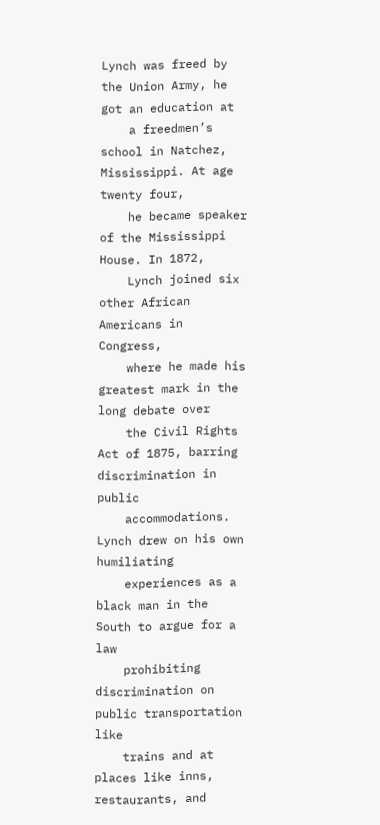Lynch was freed by the Union Army, he got an education at
    a freedmen’s school in Natchez, Mississippi. At age twenty four,
    he became speaker of the Mississippi House. In 1872,
    Lynch joined six other African Americans in Congress,
    where he made his greatest mark in the long debate over
    the Civil Rights Act of 1875, barring discrimination in public
    accommodations. Lynch drew on his own humiliating
    experiences as a black man in the South to argue for a law
    prohibiting discrimination on public transportation like
    trains and at places like inns, restaurants, and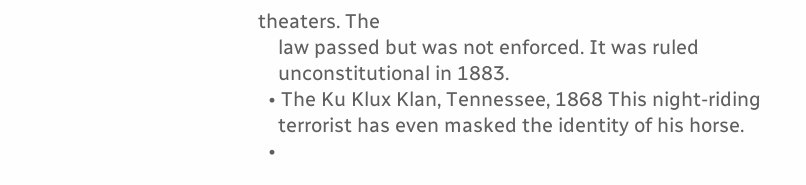theaters. The
    law passed but was not enforced. It was ruled
    unconstitutional in 1883.
  • The Ku Klux Klan, Tennessee, 1868 This night-riding
    terrorist has even masked the identity of his horse.
  •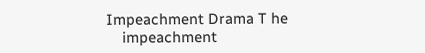Impeachment Drama T he
    impeachment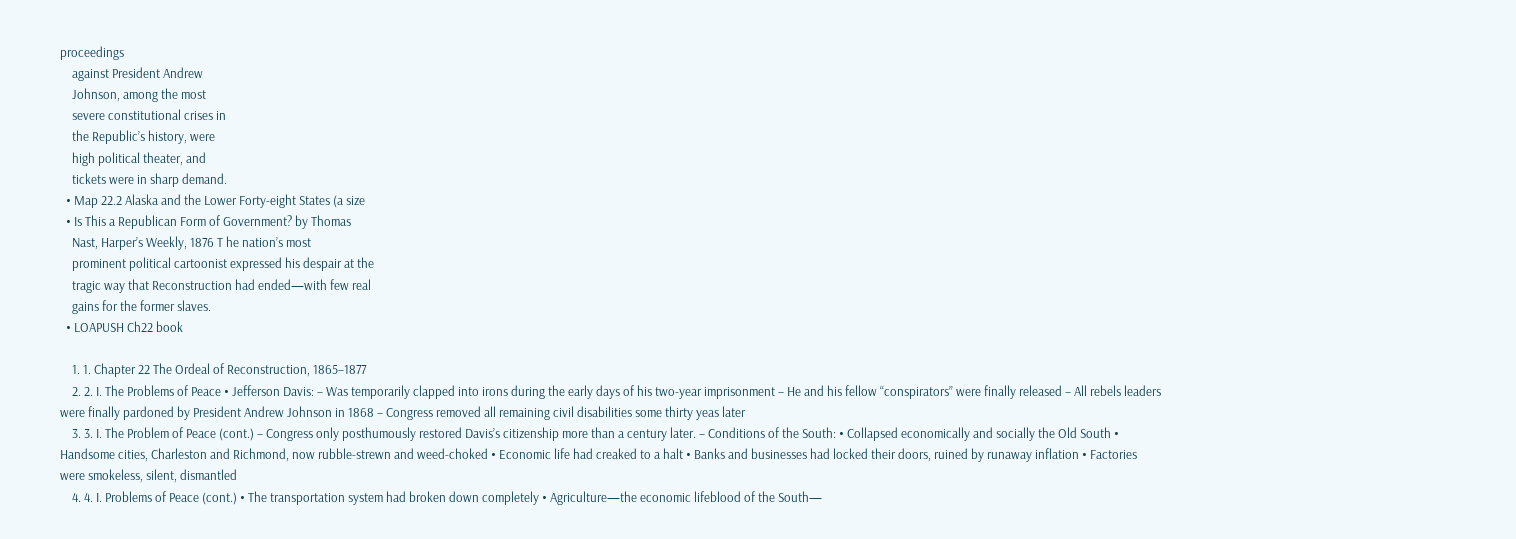proceedings
    against President Andrew
    Johnson, among the most
    severe constitutional crises in
    the Republic’s history, were
    high political theater, and
    tickets were in sharp demand.
  • Map 22.2 Alaska and the Lower Forty-eight States (a size
  • Is This a Republican Form of Government? by Thomas
    Nast, Harper’s Weekly, 1876 T he nation’s most
    prominent political cartoonist expressed his despair at the
    tragic way that Reconstruction had ended—with few real
    gains for the former slaves.
  • LOAPUSH Ch22 book

    1. 1. Chapter 22 The Ordeal of Reconstruction, 1865–1877
    2. 2. I. The Problems of Peace • Jefferson Davis: – Was temporarily clapped into irons during the early days of his two-year imprisonment – He and his fellow “conspirators” were finally released – All rebels leaders were finally pardoned by President Andrew Johnson in 1868 – Congress removed all remaining civil disabilities some thirty yeas later
    3. 3. I. The Problem of Peace (cont.) – Congress only posthumously restored Davis’s citizenship more than a century later. – Conditions of the South: • Collapsed economically and socially the Old South • Handsome cities, Charleston and Richmond, now rubble-strewn and weed-choked • Economic life had creaked to a halt • Banks and businesses had locked their doors, ruined by runaway inflation • Factories were smokeless, silent, dismantled
    4. 4. I. Problems of Peace (cont.) • The transportation system had broken down completely • Agriculture—the economic lifeblood of the South—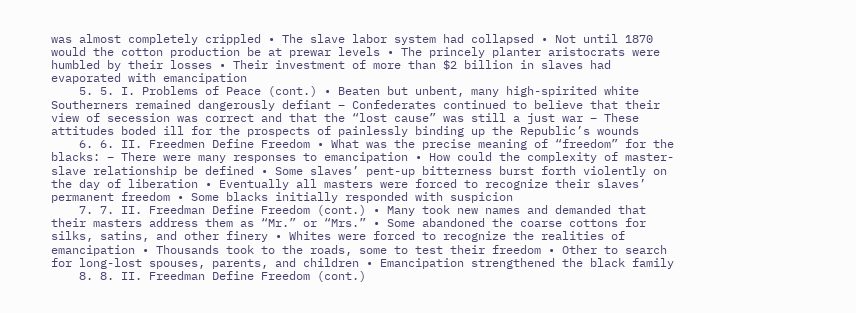was almost completely crippled • The slave labor system had collapsed • Not until 1870 would the cotton production be at prewar levels • The princely planter aristocrats were humbled by their losses • Their investment of more than $2 billion in slaves had evaporated with emancipation
    5. 5. I. Problems of Peace (cont.) • Beaten but unbent, many high-spirited white Southerners remained dangerously defiant – Confederates continued to believe that their view of secession was correct and that the “lost cause” was still a just war – These attitudes boded ill for the prospects of painlessly binding up the Republic’s wounds
    6. 6. II. Freedmen Define Freedom • What was the precise meaning of “freedom” for the blacks: – There were many responses to emancipation • How could the complexity of master-slave relationship be defined • Some slaves’ pent-up bitterness burst forth violently on the day of liberation • Eventually all masters were forced to recognize their slaves’ permanent freedom • Some blacks initially responded with suspicion
    7. 7. II. Freedman Define Freedom (cont.) • Many took new names and demanded that their masters address them as “Mr.” or “Mrs.” • Some abandoned the coarse cottons for silks, satins, and other finery • Whites were forced to recognize the realities of emancipation • Thousands took to the roads, some to test their freedom • Other to search for long-lost spouses, parents, and children • Emancipation strengthened the black family
    8. 8. II. Freedman Define Freedom (cont.)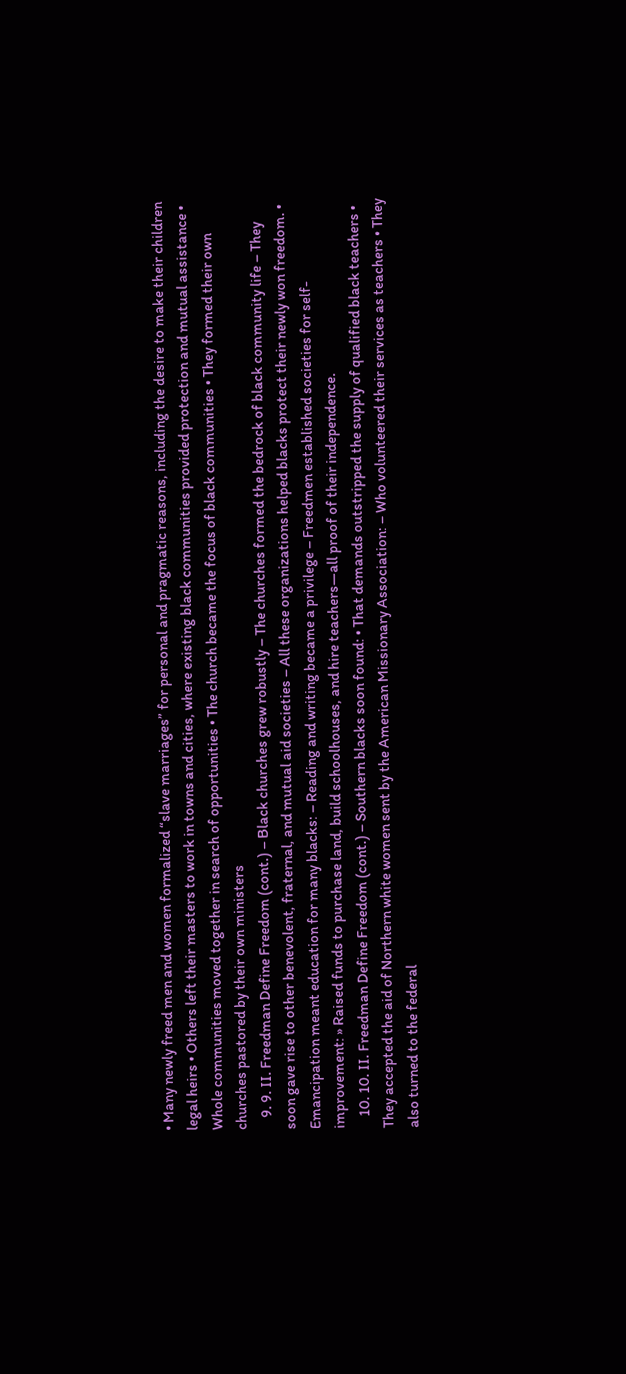• Many newly freed men and women formalized “slave marriages” for personal and pragmatic reasons, including the desire to make their children legal heirs • Others left their masters to work in towns and cities, where existing black communities provided protection and mutual assistance • Whole communities moved together in search of opportunities • The church became the focus of black communities • They formed their own churches pastored by their own ministers
    9. 9. II. Freedman Define Freedom (cont.) – Black churches grew robustly – The churches formed the bedrock of black community life – They soon gave rise to other benevolent, fraternal, and mutual aid societies – All these organizations helped blacks protect their newly won freedom. • Emancipation meant education for many blacks: – Reading and writing became a privilege – Freedmen established societies for self-improvement: » Raised funds to purchase land, build schoolhouses, and hire teachers—all proof of their independence.
    10. 10. II. Freedman Define Freedom (cont.) – Southern blacks soon found: • That demands outstripped the supply of qualified black teachers • They accepted the aid of Northern white women sent by the American Missionary Association: – Who volunteered their services as teachers • They also turned to the federal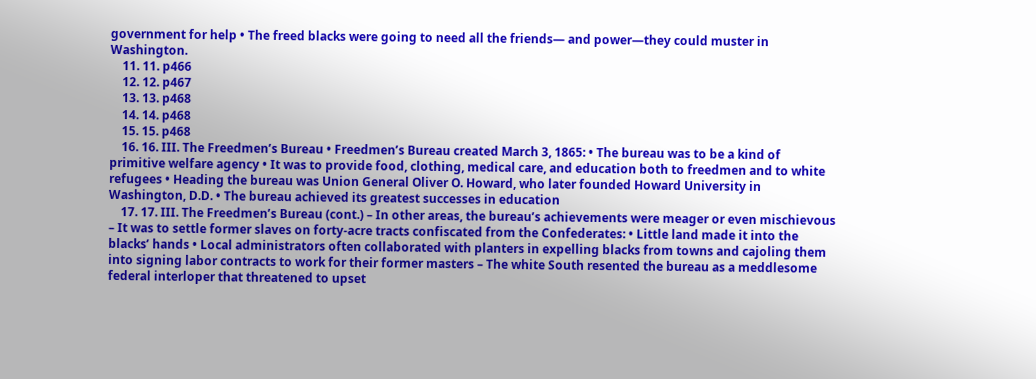government for help • The freed blacks were going to need all the friends— and power—they could muster in Washington.
    11. 11. p466
    12. 12. p467
    13. 13. p468
    14. 14. p468
    15. 15. p468
    16. 16. III. The Freedmen’s Bureau • Freedmen’s Bureau created March 3, 1865: • The bureau was to be a kind of primitive welfare agency • It was to provide food, clothing, medical care, and education both to freedmen and to white refugees • Heading the bureau was Union General Oliver O. Howard, who later founded Howard University in Washington, D.D. • The bureau achieved its greatest successes in education
    17. 17. III. The Freedmen’s Bureau (cont.) – In other areas, the bureau’s achievements were meager or even mischievous – It was to settle former slaves on forty-acre tracts confiscated from the Confederates: • Little land made it into the blacks’ hands • Local administrators often collaborated with planters in expelling blacks from towns and cajoling them into signing labor contracts to work for their former masters – The white South resented the bureau as a meddlesome federal interloper that threatened to upset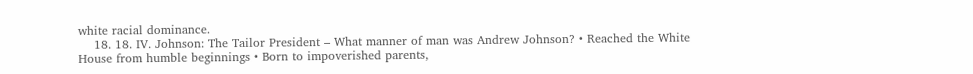white racial dominance.
    18. 18. IV. Johnson: The Tailor President – What manner of man was Andrew Johnson? • Reached the White House from humble beginnings • Born to impoverished parents,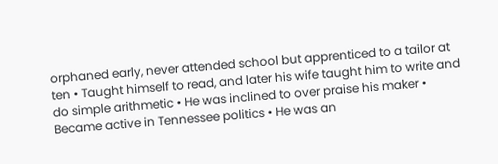orphaned early, never attended school but apprenticed to a tailor at ten • Taught himself to read, and later his wife taught him to write and do simple arithmetic • He was inclined to over praise his maker • Became active in Tennessee politics • He was an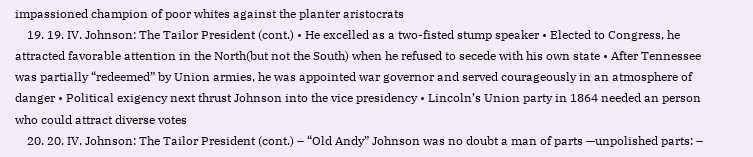impassioned champion of poor whites against the planter aristocrats
    19. 19. IV. Johnson: The Tailor President (cont.) • He excelled as a two-fisted stump speaker • Elected to Congress, he attracted favorable attention in the North(but not the South) when he refused to secede with his own state • After Tennessee was partially “redeemed” by Union armies, he was appointed war governor and served courageously in an atmosphere of danger • Political exigency next thrust Johnson into the vice presidency • Lincoln’s Union party in 1864 needed an person who could attract diverse votes
    20. 20. IV. Johnson: The Tailor President (cont.) – “Old Andy” Johnson was no doubt a man of parts —unpolished parts: –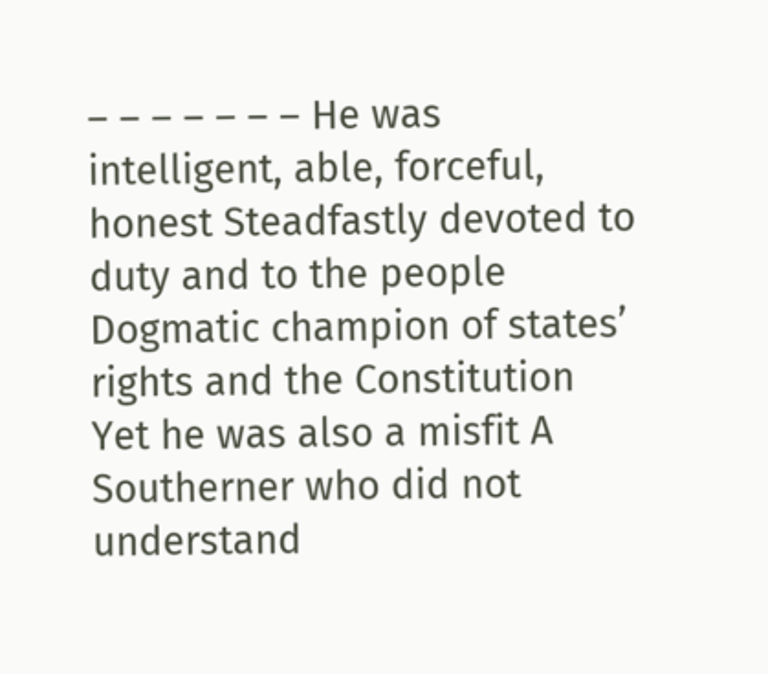– – – – – – – He was intelligent, able, forceful, honest Steadfastly devoted to duty and to the people Dogmatic champion of states’ rights and the Constitution Yet he was also a misfit A Southerner who did not understand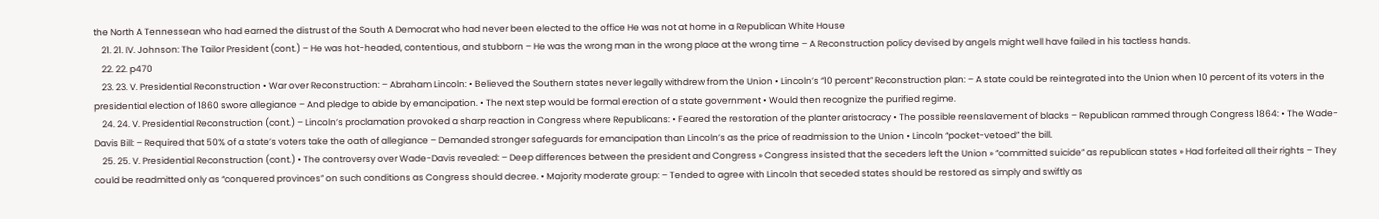the North A Tennessean who had earned the distrust of the South A Democrat who had never been elected to the office He was not at home in a Republican White House
    21. 21. IV. Johnson: The Tailor President (cont.) – He was hot-headed, contentious, and stubborn – He was the wrong man in the wrong place at the wrong time – A Reconstruction policy devised by angels might well have failed in his tactless hands.
    22. 22. p470
    23. 23. V. Presidential Reconstruction • War over Reconstruction: – Abraham Lincoln: • Believed the Southern states never legally withdrew from the Union • Lincoln’s “10 percent” Reconstruction plan: – A state could be reintegrated into the Union when 10 percent of its voters in the presidential election of 1860 swore allegiance – And pledge to abide by emancipation. • The next step would be formal erection of a state government • Would then recognize the purified regime.
    24. 24. V. Presidential Reconstruction (cont.) – Lincoln’s proclamation provoked a sharp reaction in Congress where Republicans: • Feared the restoration of the planter aristocracy • The possible reenslavement of blacks – Republican rammed through Congress 1864: • The Wade-Davis Bill: – Required that 50% of a state’s voters take the oath of allegiance – Demanded stronger safeguards for emancipation than Lincoln’s as the price of readmission to the Union • Lincoln “pocket-vetoed” the bill.
    25. 25. V. Presidential Reconstruction (cont.) • The controversy over Wade-Davis revealed: – Deep differences between the president and Congress » Congress insisted that the seceders left the Union » “committed suicide” as republican states » Had forfeited all their rights – They could be readmitted only as “conquered provinces” on such conditions as Congress should decree. • Majority moderate group: – Tended to agree with Lincoln that seceded states should be restored as simply and swiftly as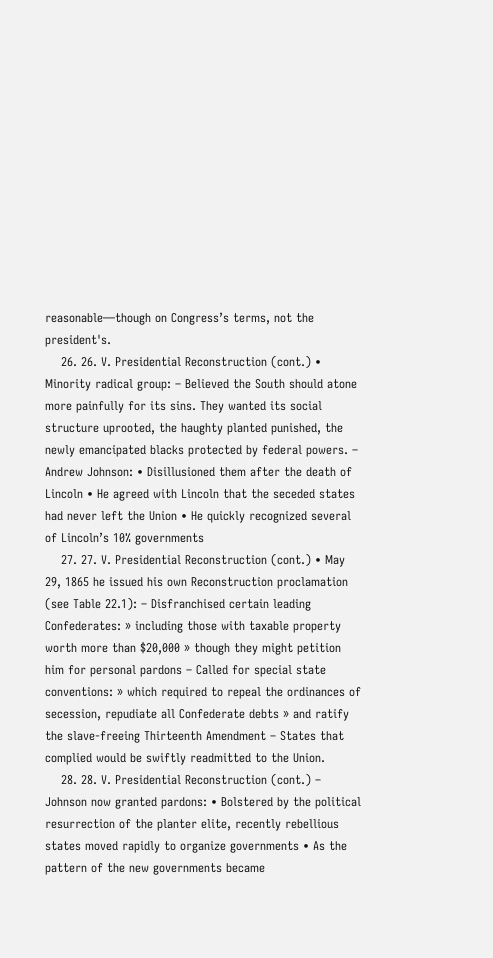reasonable—though on Congress’s terms, not the president's.
    26. 26. V. Presidential Reconstruction (cont.) • Minority radical group: – Believed the South should atone more painfully for its sins. They wanted its social structure uprooted, the haughty planted punished, the newly emancipated blacks protected by federal powers. – Andrew Johnson: • Disillusioned them after the death of Lincoln • He agreed with Lincoln that the seceded states had never left the Union • He quickly recognized several of Lincoln’s 10% governments
    27. 27. V. Presidential Reconstruction (cont.) • May 29, 1865 he issued his own Reconstruction proclamation (see Table 22.1): – Disfranchised certain leading Confederates: » including those with taxable property worth more than $20,000 » though they might petition him for personal pardons – Called for special state conventions: » which required to repeal the ordinances of secession, repudiate all Confederate debts » and ratify the slave-freeing Thirteenth Amendment – States that complied would be swiftly readmitted to the Union.
    28. 28. V. Presidential Reconstruction (cont.) – Johnson now granted pardons: • Bolstered by the political resurrection of the planter elite, recently rebellious states moved rapidly to organize governments • As the pattern of the new governments became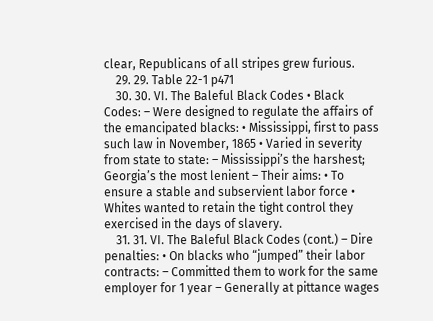clear, Republicans of all stripes grew furious.
    29. 29. Table 22-1 p471
    30. 30. VI. The Baleful Black Codes • Black Codes: – Were designed to regulate the affairs of the emancipated blacks: • Mississippi, first to pass such law in November, 1865 • Varied in severity from state to state: – Mississippi’s the harshest; Georgia’s the most lenient – Their aims: • To ensure a stable and subservient labor force • Whites wanted to retain the tight control they exercised in the days of slavery.
    31. 31. VI. The Baleful Black Codes (cont.) – Dire penalties: • On blacks who “jumped” their labor contracts: – Committed them to work for the same employer for 1 year – Generally at pittance wages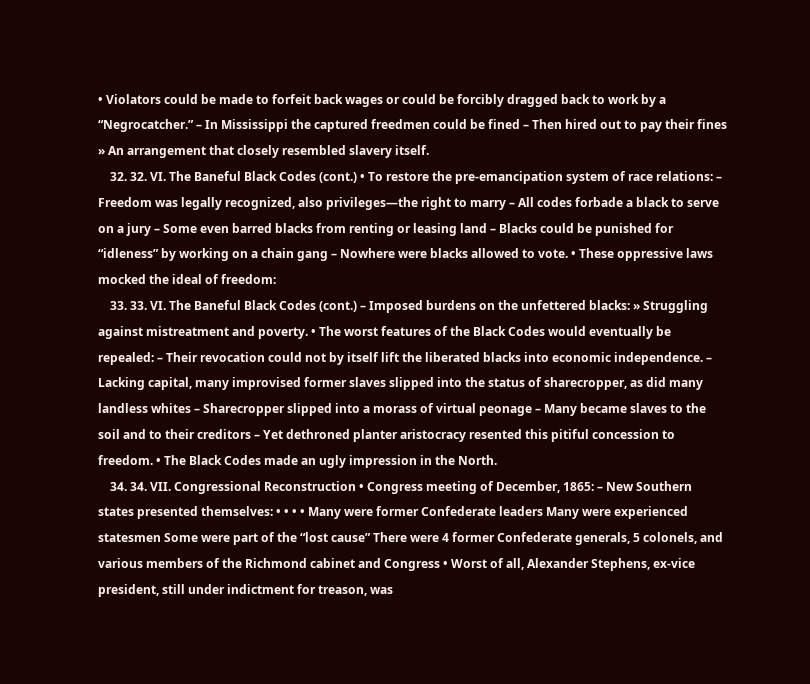• Violators could be made to forfeit back wages or could be forcibly dragged back to work by a “Negrocatcher.” – In Mississippi the captured freedmen could be fined – Then hired out to pay their fines » An arrangement that closely resembled slavery itself.
    32. 32. VI. The Baneful Black Codes (cont.) • To restore the pre-emancipation system of race relations: – Freedom was legally recognized, also privileges—the right to marry – All codes forbade a black to serve on a jury – Some even barred blacks from renting or leasing land – Blacks could be punished for “idleness” by working on a chain gang – Nowhere were blacks allowed to vote. • These oppressive laws mocked the ideal of freedom:
    33. 33. VI. The Baneful Black Codes (cont.) – Imposed burdens on the unfettered blacks: » Struggling against mistreatment and poverty. • The worst features of the Black Codes would eventually be repealed: – Their revocation could not by itself lift the liberated blacks into economic independence. – Lacking capital, many improvised former slaves slipped into the status of sharecropper, as did many landless whites – Sharecropper slipped into a morass of virtual peonage – Many became slaves to the soil and to their creditors – Yet dethroned planter aristocracy resented this pitiful concession to freedom. • The Black Codes made an ugly impression in the North.
    34. 34. VII. Congressional Reconstruction • Congress meeting of December, 1865: – New Southern states presented themselves: • • • • Many were former Confederate leaders Many were experienced statesmen Some were part of the “lost cause” There were 4 former Confederate generals, 5 colonels, and various members of the Richmond cabinet and Congress • Worst of all, Alexander Stephens, ex-vice president, still under indictment for treason, was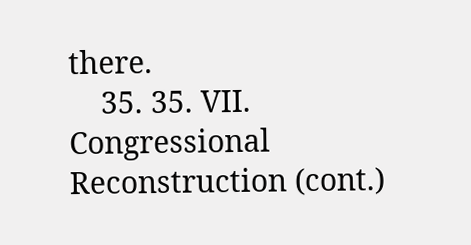there.
    35. 35. VII. Congressional Reconstruction (cont.)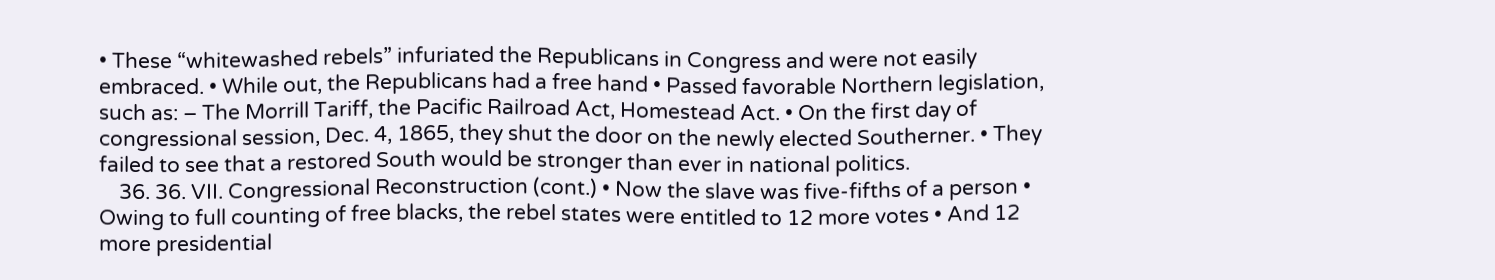• These “whitewashed rebels” infuriated the Republicans in Congress and were not easily embraced. • While out, the Republicans had a free hand • Passed favorable Northern legislation, such as: – The Morrill Tariff, the Pacific Railroad Act, Homestead Act. • On the first day of congressional session, Dec. 4, 1865, they shut the door on the newly elected Southerner. • They failed to see that a restored South would be stronger than ever in national politics.
    36. 36. VII. Congressional Reconstruction (cont.) • Now the slave was five-fifths of a person • Owing to full counting of free blacks, the rebel states were entitled to 12 more votes • And 12 more presidential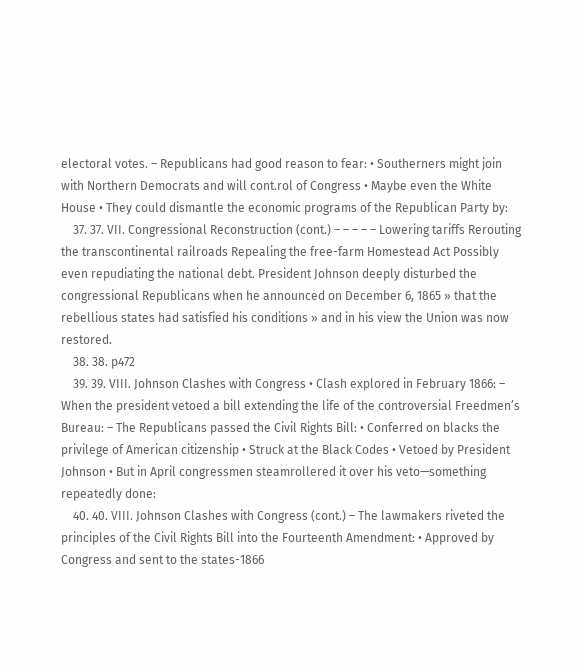electoral votes. – Republicans had good reason to fear: • Southerners might join with Northern Democrats and will cont.rol of Congress • Maybe even the White House • They could dismantle the economic programs of the Republican Party by:
    37. 37. VII. Congressional Reconstruction (cont.) – – – – – Lowering tariffs Rerouting the transcontinental railroads Repealing the free-farm Homestead Act Possibly even repudiating the national debt. President Johnson deeply disturbed the congressional Republicans when he announced on December 6, 1865 » that the rebellious states had satisfied his conditions » and in his view the Union was now restored.
    38. 38. p472
    39. 39. VIII. Johnson Clashes with Congress • Clash explored in February 1866: – When the president vetoed a bill extending the life of the controversial Freedmen’s Bureau: – The Republicans passed the Civil Rights Bill: • Conferred on blacks the privilege of American citizenship • Struck at the Black Codes • Vetoed by President Johnson • But in April congressmen steamrollered it over his veto—something repeatedly done:
    40. 40. VIII. Johnson Clashes with Congress (cont.) – The lawmakers riveted the principles of the Civil Rights Bill into the Fourteenth Amendment: • Approved by Congress and sent to the states-1866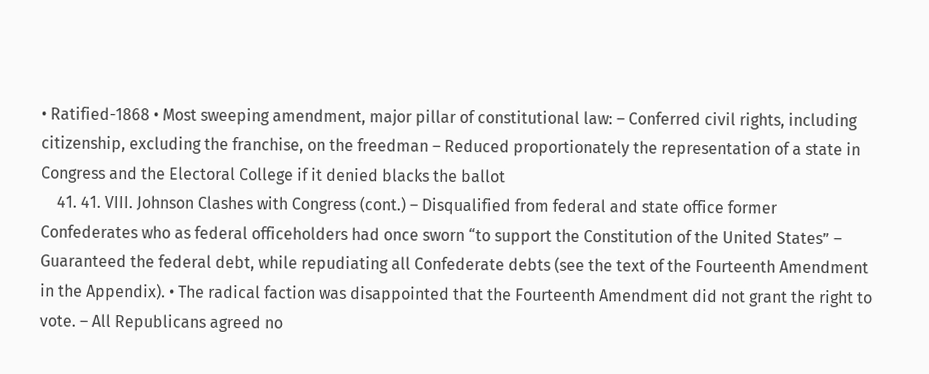• Ratified-1868 • Most sweeping amendment, major pillar of constitutional law: – Conferred civil rights, including citizenship, excluding the franchise, on the freedman – Reduced proportionately the representation of a state in Congress and the Electoral College if it denied blacks the ballot
    41. 41. VIII. Johnson Clashes with Congress (cont.) – Disqualified from federal and state office former Confederates who as federal officeholders had once sworn “to support the Constitution of the United States” – Guaranteed the federal debt, while repudiating all Confederate debts (see the text of the Fourteenth Amendment in the Appendix). • The radical faction was disappointed that the Fourteenth Amendment did not grant the right to vote. – All Republicans agreed no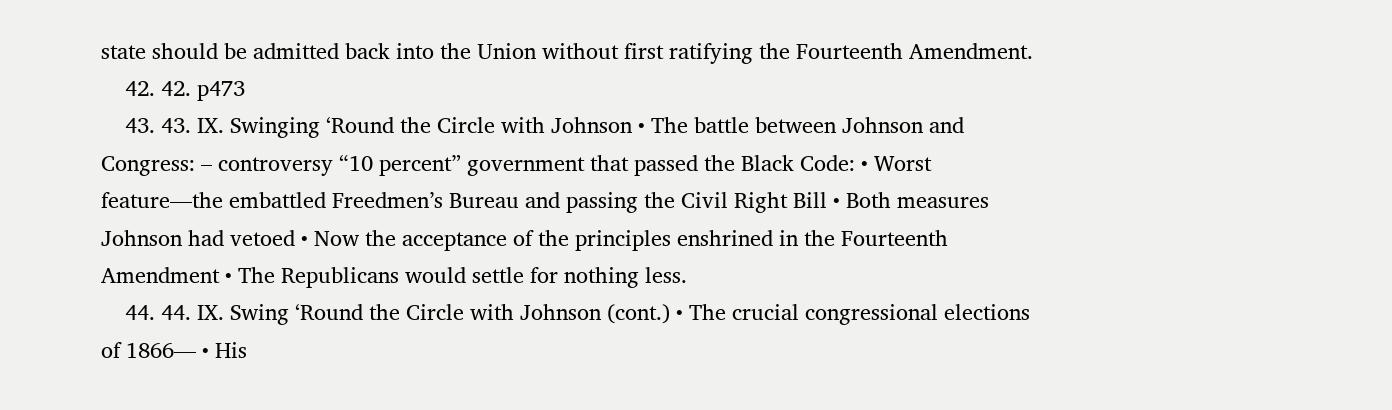state should be admitted back into the Union without first ratifying the Fourteenth Amendment.
    42. 42. p473
    43. 43. IX. Swinging ‘Round the Circle with Johnson • The battle between Johnson and Congress: – controversy “10 percent” government that passed the Black Code: • Worst feature—the embattled Freedmen’s Bureau and passing the Civil Right Bill • Both measures Johnson had vetoed • Now the acceptance of the principles enshrined in the Fourteenth Amendment • The Republicans would settle for nothing less.
    44. 44. IX. Swing ‘Round the Circle with Johnson (cont.) • The crucial congressional elections of 1866— • His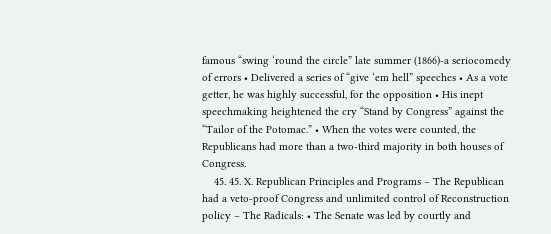famous “swing ‘round the circle” late summer (1866)-a seriocomedy of errors • Delivered a series of “give ‘em hell” speeches • As a vote getter, he was highly successful, for the opposition • His inept speechmaking heightened the cry “Stand by Congress” against the “Tailor of the Potomac.” • When the votes were counted, the Republicans had more than a two-third majority in both houses of Congress.
    45. 45. X. Republican Principles and Programs – The Republican had a veto-proof Congress and unlimited control of Reconstruction policy – The Radicals: • The Senate was led by courtly and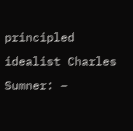principled idealist Charles Sumner: –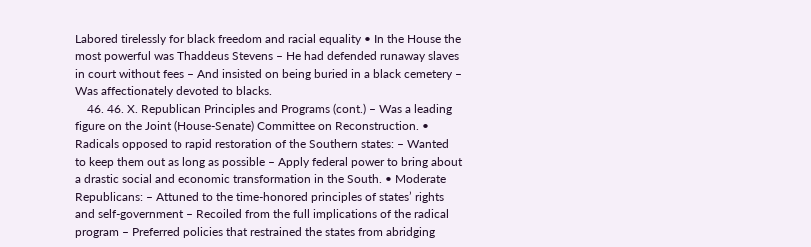Labored tirelessly for black freedom and racial equality • In the House the most powerful was Thaddeus Stevens – He had defended runaway slaves in court without fees – And insisted on being buried in a black cemetery – Was affectionately devoted to blacks.
    46. 46. X. Republican Principles and Programs (cont.) – Was a leading figure on the Joint (House-Senate) Committee on Reconstruction. • Radicals opposed to rapid restoration of the Southern states: – Wanted to keep them out as long as possible – Apply federal power to bring about a drastic social and economic transformation in the South. • Moderate Republicans: – Attuned to the time-honored principles of states’ rights and self-government – Recoiled from the full implications of the radical program – Preferred policies that restrained the states from abridging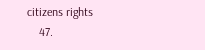citizens rights
    47.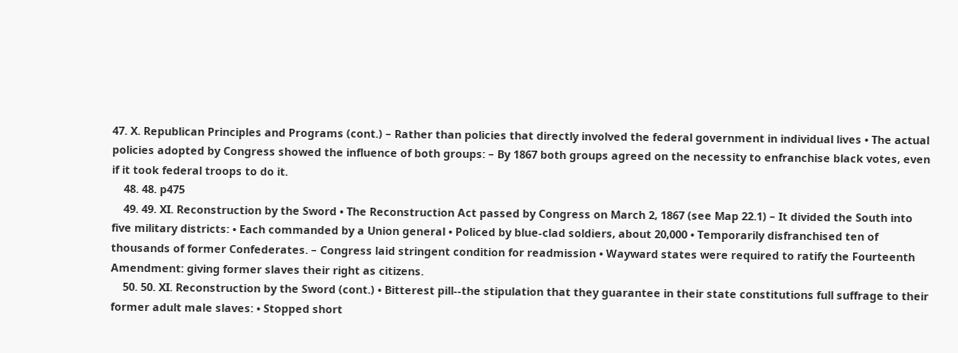47. X. Republican Principles and Programs (cont.) – Rather than policies that directly involved the federal government in individual lives • The actual policies adopted by Congress showed the influence of both groups: – By 1867 both groups agreed on the necessity to enfranchise black votes, even if it took federal troops to do it.
    48. 48. p475
    49. 49. XI. Reconstruction by the Sword • The Reconstruction Act passed by Congress on March 2, 1867 (see Map 22.1) – It divided the South into five military districts: • Each commanded by a Union general • Policed by blue-clad soldiers, about 20,000 • Temporarily disfranchised ten of thousands of former Confederates. – Congress laid stringent condition for readmission • Wayward states were required to ratify the Fourteenth Amendment: giving former slaves their right as citizens.
    50. 50. XI. Reconstruction by the Sword (cont.) • Bitterest pill--the stipulation that they guarantee in their state constitutions full suffrage to their former adult male slaves: • Stopped short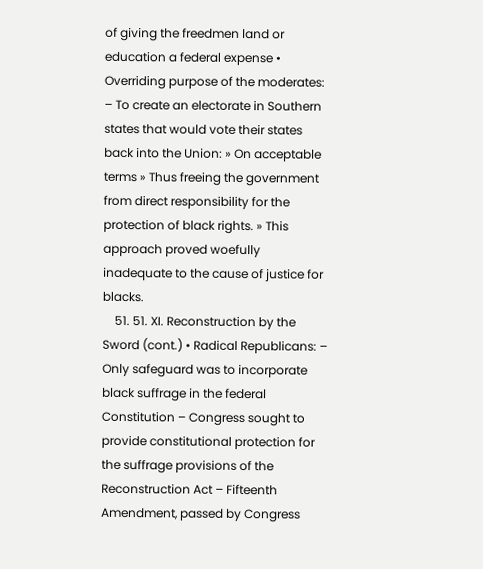of giving the freedmen land or education a federal expense • Overriding purpose of the moderates: – To create an electorate in Southern states that would vote their states back into the Union: » On acceptable terms » Thus freeing the government from direct responsibility for the protection of black rights. » This approach proved woefully inadequate to the cause of justice for blacks.
    51. 51. XI. Reconstruction by the Sword (cont.) • Radical Republicans: – Only safeguard was to incorporate black suffrage in the federal Constitution – Congress sought to provide constitutional protection for the suffrage provisions of the Reconstruction Act – Fifteenth Amendment, passed by Congress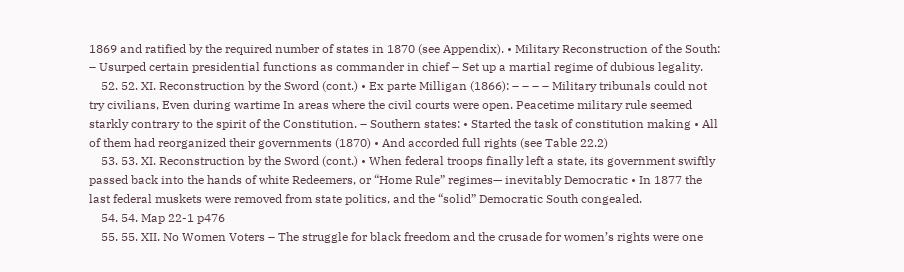1869 and ratified by the required number of states in 1870 (see Appendix). • Military Reconstruction of the South: – Usurped certain presidential functions as commander in chief – Set up a martial regime of dubious legality.
    52. 52. XI. Reconstruction by the Sword (cont.) • Ex parte Milligan (1866): – – – – Military tribunals could not try civilians, Even during wartime In areas where the civil courts were open. Peacetime military rule seemed starkly contrary to the spirit of the Constitution. – Southern states: • Started the task of constitution making • All of them had reorganized their governments (1870) • And accorded full rights (see Table 22.2)
    53. 53. XI. Reconstruction by the Sword (cont.) • When federal troops finally left a state, its government swiftly passed back into the hands of white Redeemers, or “Home Rule” regimes— inevitably Democratic • In 1877 the last federal muskets were removed from state politics, and the “solid” Democratic South congealed.
    54. 54. Map 22-1 p476
    55. 55. XII. No Women Voters – The struggle for black freedom and the crusade for women’s rights were one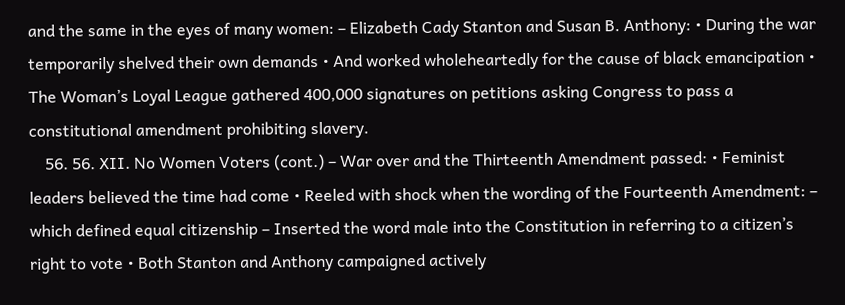and the same in the eyes of many women: – Elizabeth Cady Stanton and Susan B. Anthony: • During the war temporarily shelved their own demands • And worked wholeheartedly for the cause of black emancipation • The Woman’s Loyal League gathered 400,000 signatures on petitions asking Congress to pass a constitutional amendment prohibiting slavery.
    56. 56. XII. No Women Voters (cont.) – War over and the Thirteenth Amendment passed: • Feminist leaders believed the time had come • Reeled with shock when the wording of the Fourteenth Amendment: – which defined equal citizenship – Inserted the word male into the Constitution in referring to a citizen’s right to vote • Both Stanton and Anthony campaigned actively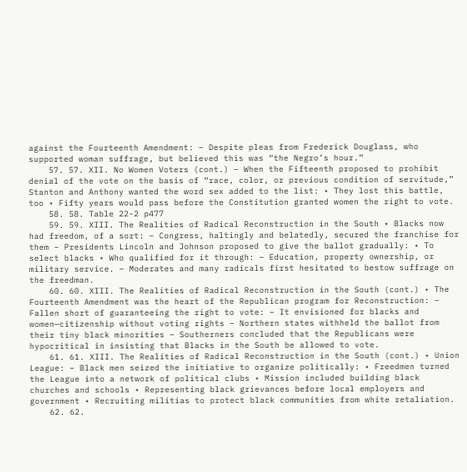against the Fourteenth Amendment: – Despite pleas from Frederick Douglass, who supported woman suffrage, but believed this was “the Negro’s hour.”
    57. 57. XII. No Women Voters (cont.) – When the Fifteenth proposed to prohibit denial of the vote on the basis of “race, color, or previous condition of servitude,” Stanton and Anthony wanted the word sex added to the list: • They lost this battle, too • Fifty years would pass before the Constitution granted women the right to vote.
    58. 58. Table 22-2 p477
    59. 59. XIII. The Realities of Radical Reconstruction in the South • Blacks now had freedom, of a sort: – Congress, haltingly and belatedly, secured the franchise for them – Presidents Lincoln and Johnson proposed to give the ballot gradually: • To select blacks • Who qualified for it through: – Education, property ownership, or military service. – Moderates and many radicals first hesitated to bestow suffrage on the freedman.
    60. 60. XIII. The Realities of Radical Reconstruction in the South (cont.) • The Fourteenth Amendment was the heart of the Republican program for Reconstruction: – Fallen short of guaranteeing the right to vote: – It envisioned for blacks and women—citizenship without voting rights – Northern states withheld the ballot from their tiny black minorities – Southerners concluded that the Republicans were hypocritical in insisting that Blacks in the South be allowed to vote.
    61. 61. XIII. The Realities of Radical Reconstruction in the South (cont.) • Union League: – Black men seized the initiative to organize politically: • Freedmen turned the League into a network of political clubs • Mission included building black churches and schools • Representing black grievances before local employers and government • Recruiting militias to protect black communities from white retaliation.
    62. 62.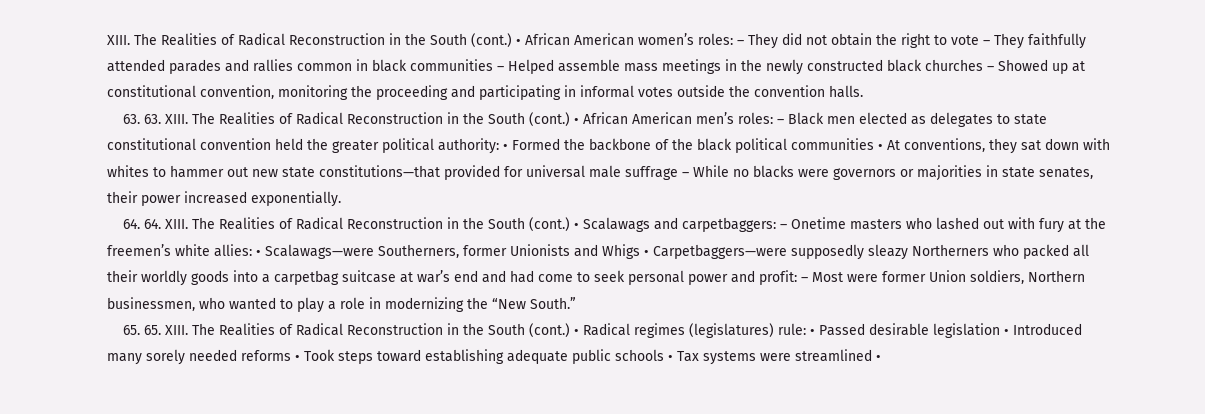XIII. The Realities of Radical Reconstruction in the South (cont.) • African American women’s roles: – They did not obtain the right to vote – They faithfully attended parades and rallies common in black communities – Helped assemble mass meetings in the newly constructed black churches – Showed up at constitutional convention, monitoring the proceeding and participating in informal votes outside the convention halls.
    63. 63. XIII. The Realities of Radical Reconstruction in the South (cont.) • African American men’s roles: – Black men elected as delegates to state constitutional convention held the greater political authority: • Formed the backbone of the black political communities • At conventions, they sat down with whites to hammer out new state constitutions—that provided for universal male suffrage – While no blacks were governors or majorities in state senates, their power increased exponentially.
    64. 64. XIII. The Realities of Radical Reconstruction in the South (cont.) • Scalawags and carpetbaggers: – Onetime masters who lashed out with fury at the freemen’s white allies: • Scalawags—were Southerners, former Unionists and Whigs • Carpetbaggers—were supposedly sleazy Northerners who packed all their worldly goods into a carpetbag suitcase at war’s end and had come to seek personal power and profit: – Most were former Union soldiers, Northern businessmen, who wanted to play a role in modernizing the “New South.”
    65. 65. XIII. The Realities of Radical Reconstruction in the South (cont.) • Radical regimes (legislatures) rule: • Passed desirable legislation • Introduced many sorely needed reforms • Took steps toward establishing adequate public schools • Tax systems were streamlined •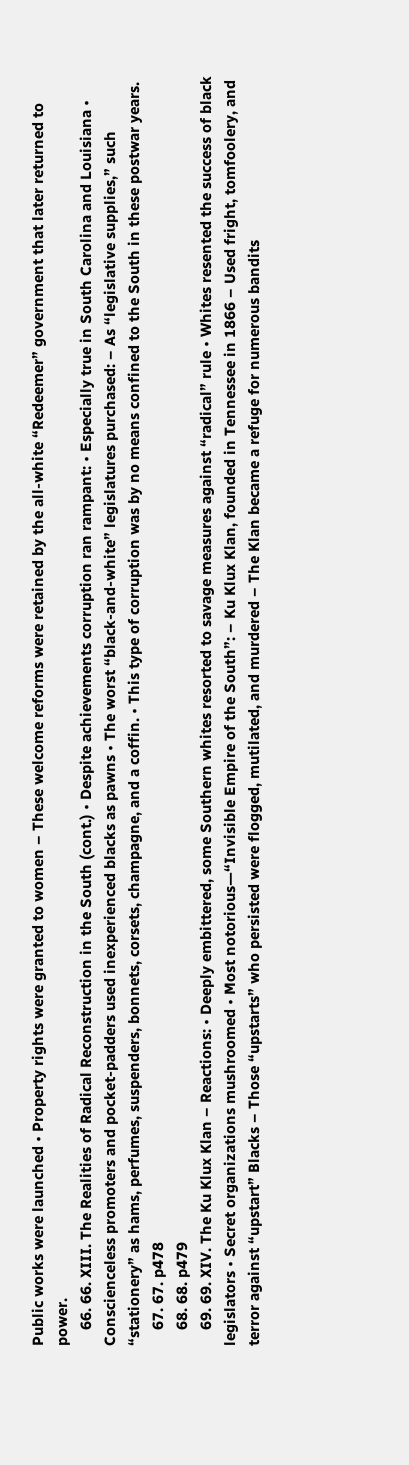Public works were launched • Property rights were granted to women – These welcome reforms were retained by the all-white “Redeemer” government that later returned to power.
    66. 66. XIII. The Realities of Radical Reconstruction in the South (cont.) • Despite achievements corruption ran rampant: • Especially true in South Carolina and Louisiana • Conscienceless promoters and pocket-padders used inexperienced blacks as pawns • The worst “black-and-white” legislatures purchased: – As “legislative supplies,” such “stationery” as hams, perfumes, suspenders, bonnets, corsets, champagne, and a coffin. • This type of corruption was by no means confined to the South in these postwar years.
    67. 67. p478
    68. 68. p479
    69. 69. XIV. The Ku Klux Klan – Reactions: • Deeply embittered, some Southern whites resorted to savage measures against “radical” rule • Whites resented the success of black legislators • Secret organizations mushroomed • Most notorious—“Invisible Empire of the South”: – Ku Klux Klan, founded in Tennessee in 1866 – Used fright, tomfoolery, and terror against “upstart” Blacks – Those “upstarts” who persisted were flogged, mutilated, and murdered – The Klan became a refuge for numerous bandits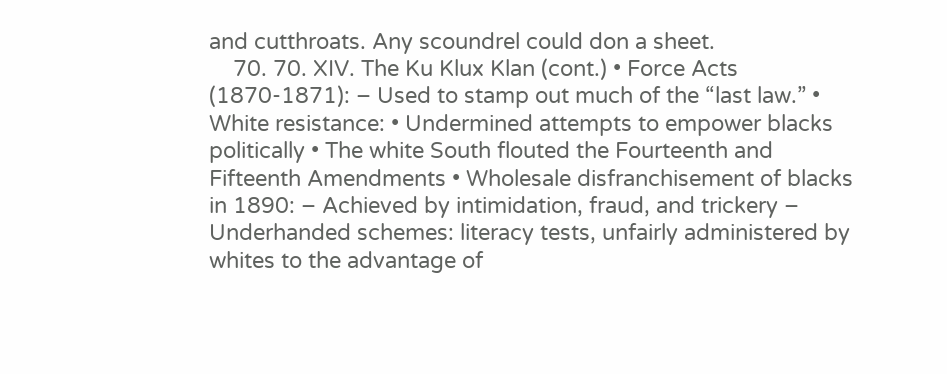and cutthroats. Any scoundrel could don a sheet.
    70. 70. XIV. The Ku Klux Klan (cont.) • Force Acts (1870-1871): – Used to stamp out much of the “last law.” • White resistance: • Undermined attempts to empower blacks politically • The white South flouted the Fourteenth and Fifteenth Amendments • Wholesale disfranchisement of blacks in 1890: – Achieved by intimidation, fraud, and trickery – Underhanded schemes: literacy tests, unfairly administered by whites to the advantage of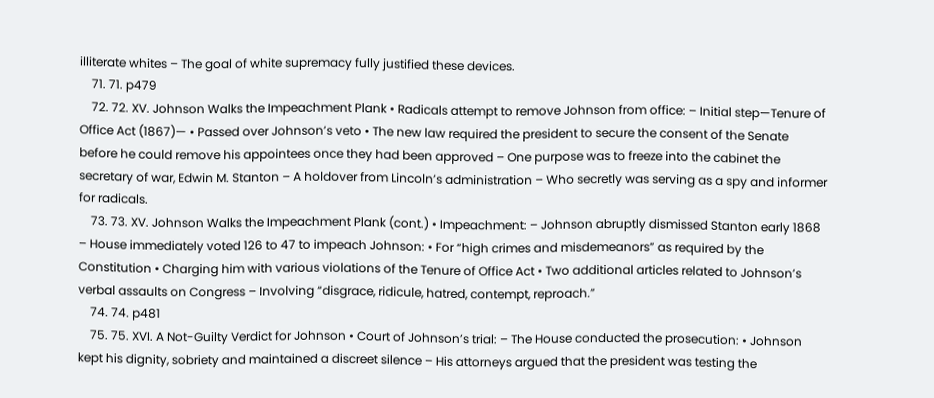illiterate whites – The goal of white supremacy fully justified these devices.
    71. 71. p479
    72. 72. XV. Johnson Walks the Impeachment Plank • Radicals attempt to remove Johnson from office: – Initial step—Tenure of Office Act (1867)— • Passed over Johnson’s veto • The new law required the president to secure the consent of the Senate before he could remove his appointees once they had been approved – One purpose was to freeze into the cabinet the secretary of war, Edwin M. Stanton – A holdover from Lincoln’s administration – Who secretly was serving as a spy and informer for radicals.
    73. 73. XV. Johnson Walks the Impeachment Plank (cont.) • Impeachment: – Johnson abruptly dismissed Stanton early 1868 – House immediately voted 126 to 47 to impeach Johnson: • For “high crimes and misdemeanors” as required by the Constitution • Charging him with various violations of the Tenure of Office Act • Two additional articles related to Johnson’s verbal assaults on Congress – Involving “disgrace, ridicule, hatred, contempt, reproach.”
    74. 74. p481
    75. 75. XVI. A Not-Guilty Verdict for Johnson • Court of Johnson’s trial: – The House conducted the prosecution: • Johnson kept his dignity, sobriety and maintained a discreet silence – His attorneys argued that the president was testing the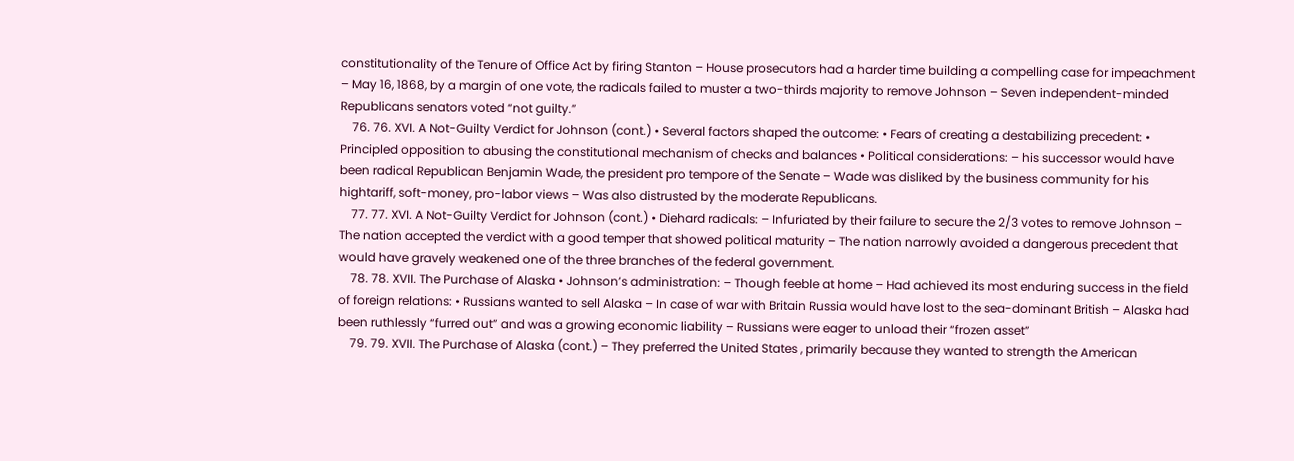constitutionality of the Tenure of Office Act by firing Stanton – House prosecutors had a harder time building a compelling case for impeachment – May 16, 1868, by a margin of one vote, the radicals failed to muster a two-thirds majority to remove Johnson – Seven independent-minded Republicans senators voted “not guilty.”
    76. 76. XVI. A Not-Guilty Verdict for Johnson (cont.) • Several factors shaped the outcome: • Fears of creating a destabilizing precedent: • Principled opposition to abusing the constitutional mechanism of checks and balances • Political considerations: – his successor would have been radical Republican Benjamin Wade, the president pro tempore of the Senate – Wade was disliked by the business community for his hightariff, soft-money, pro-labor views – Was also distrusted by the moderate Republicans.
    77. 77. XVI. A Not-Guilty Verdict for Johnson (cont.) • Diehard radicals: – Infuriated by their failure to secure the 2/3 votes to remove Johnson – The nation accepted the verdict with a good temper that showed political maturity – The nation narrowly avoided a dangerous precedent that would have gravely weakened one of the three branches of the federal government.
    78. 78. XVII. The Purchase of Alaska • Johnson’s administration: – Though feeble at home – Had achieved its most enduring success in the field of foreign relations: • Russians wanted to sell Alaska – In case of war with Britain Russia would have lost to the sea-dominant British – Alaska had been ruthlessly “furred out” and was a growing economic liability – Russians were eager to unload their “frozen asset”
    79. 79. XVII. The Purchase of Alaska (cont.) – They preferred the United States , primarily because they wanted to strength the American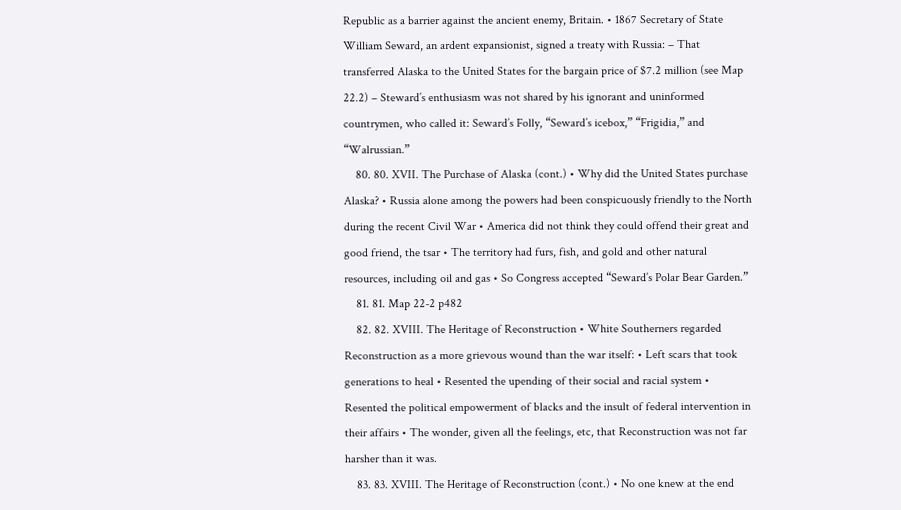Republic as a barrier against the ancient enemy, Britain. • 1867 Secretary of State William Seward, an ardent expansionist, signed a treaty with Russia: – That transferred Alaska to the United States for the bargain price of $7.2 million (see Map 22.2) – Steward’s enthusiasm was not shared by his ignorant and uninformed countrymen, who called it: Seward’s Folly, “Seward’s icebox,” “Frigidia,” and “Walrussian.”
    80. 80. XVII. The Purchase of Alaska (cont.) • Why did the United States purchase Alaska? • Russia alone among the powers had been conspicuously friendly to the North during the recent Civil War • America did not think they could offend their great and good friend, the tsar • The territory had furs, fish, and gold and other natural resources, including oil and gas • So Congress accepted “Seward’s Polar Bear Garden.”
    81. 81. Map 22-2 p482
    82. 82. XVIII. The Heritage of Reconstruction • White Southerners regarded Reconstruction as a more grievous wound than the war itself: • Left scars that took generations to heal • Resented the upending of their social and racial system • Resented the political empowerment of blacks and the insult of federal intervention in their affairs • The wonder, given all the feelings, etc, that Reconstruction was not far harsher than it was.
    83. 83. XVIII. The Heritage of Reconstruction (cont.) • No one knew at the end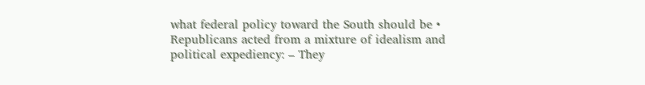what federal policy toward the South should be • Republicans acted from a mixture of idealism and political expediency: – They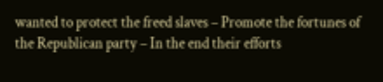wanted to protect the freed slaves – Promote the fortunes of the Republican party – In the end their efforts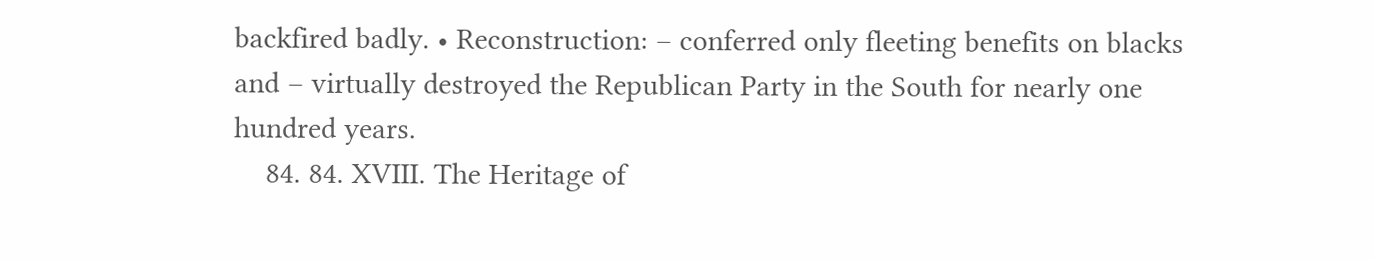backfired badly. • Reconstruction: – conferred only fleeting benefits on blacks and – virtually destroyed the Republican Party in the South for nearly one hundred years.
    84. 84. XVIII. The Heritage of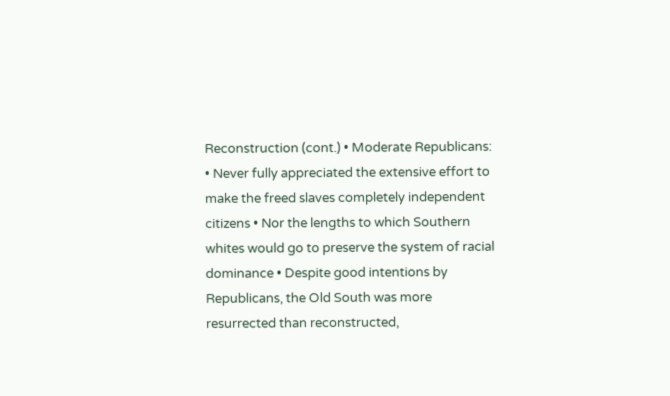Reconstruction (cont.) • Moderate Republicans: • Never fully appreciated the extensive effort to make the freed slaves completely independent citizens • Nor the lengths to which Southern whites would go to preserve the system of racial dominance • Despite good intentions by Republicans, the Old South was more resurrected than reconstructed,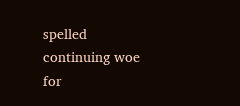spelled continuing woe for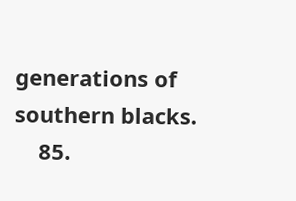generations of southern blacks.
    85.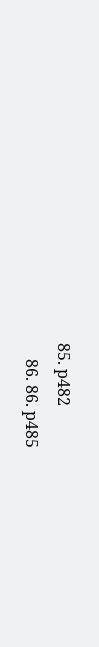85. p482
    86. 86. p485